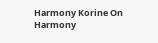Harmony Korine On Harmony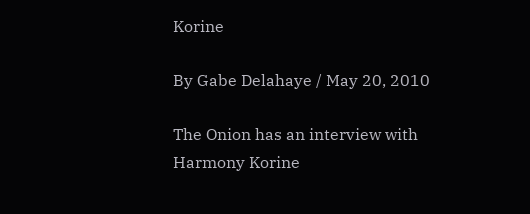Korine

By Gabe Delahaye / May 20, 2010

The Onion has an interview with Harmony Korine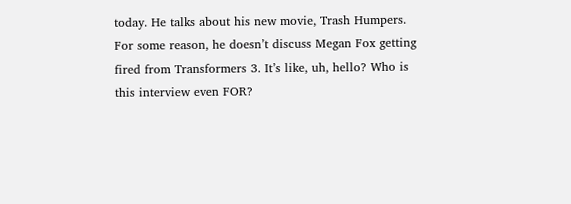today. He talks about his new movie, Trash Humpers. For some reason, he doesn’t discuss Megan Fox getting fired from Transformers 3. It’s like, uh, hello? Who is this interview even FOR?